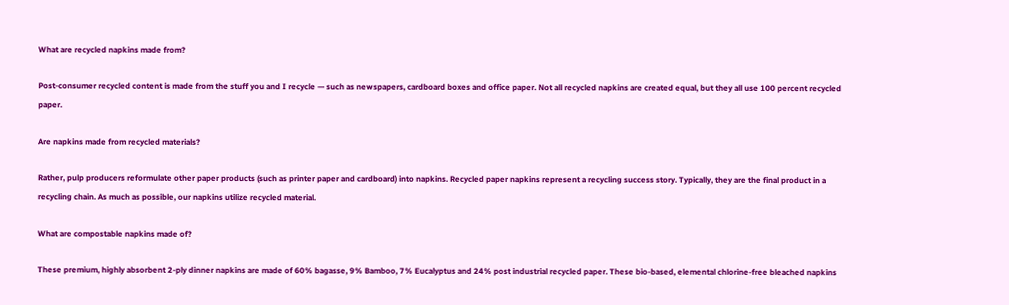What are recycled napkins made from?

Post-consumer recycled content is made from the stuff you and I recycle — such as newspapers, cardboard boxes and office paper. Not all recycled napkins are created equal, but they all use 100 percent recycled paper.

Are napkins made from recycled materials?

Rather, pulp producers reformulate other paper products (such as printer paper and cardboard) into napkins. Recycled paper napkins represent a recycling success story. Typically, they are the final product in a recycling chain. As much as possible, our napkins utilize recycled material.

What are compostable napkins made of?

These premium, highly absorbent 2-ply dinner napkins are made of 60% bagasse, 9% Bamboo, 7% Eucalyptus and 24% post industrial recycled paper. These bio-based, elemental chlorine-free bleached napkins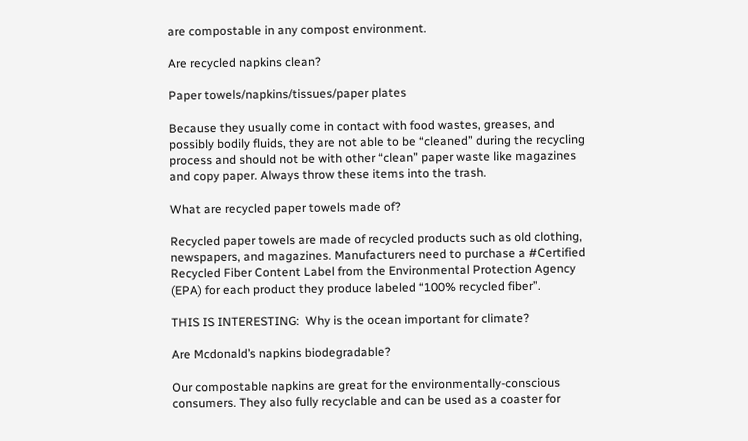are compostable in any compost environment.

Are recycled napkins clean?

Paper towels/napkins/tissues/paper plates

Because they usually come in contact with food wastes, greases, and possibly bodily fluids, they are not able to be “cleaned” during the recycling process and should not be with other “clean” paper waste like magazines and copy paper. Always throw these items into the trash.

What are recycled paper towels made of?

Recycled paper towels are made of recycled products such as old clothing, newspapers, and magazines. Manufacturers need to purchase a #Certified Recycled Fiber Content Label from the Environmental Protection Agency (EPA) for each product they produce labeled “100% recycled fiber”.

THIS IS INTERESTING:  Why is the ocean important for climate?

Are Mcdonald’s napkins biodegradable?

Our compostable napkins are great for the environmentally-conscious consumers. They also fully recyclable and can be used as a coaster for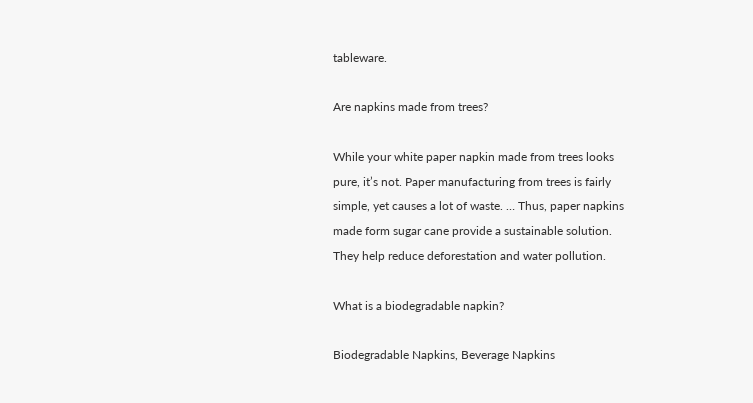tableware.

Are napkins made from trees?

While your white paper napkin made from trees looks pure, it’s not. Paper manufacturing from trees is fairly simple, yet causes a lot of waste. … Thus, paper napkins made form sugar cane provide a sustainable solution. They help reduce deforestation and water pollution.

What is a biodegradable napkin?

Biodegradable Napkins, Beverage Napkins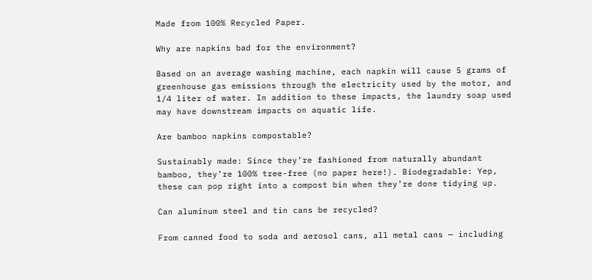Made from 100% Recycled Paper.

Why are napkins bad for the environment?

Based on an average washing machine, each napkin will cause 5 grams of greenhouse gas emissions through the electricity used by the motor, and 1/4 liter of water. In addition to these impacts, the laundry soap used may have downstream impacts on aquatic life.

Are bamboo napkins compostable?

Sustainably made: Since they’re fashioned from naturally abundant bamboo, they’re 100% tree-free (no paper here!). Biodegradable: Yep, these can pop right into a compost bin when they’re done tidying up.

Can aluminum steel and tin cans be recycled?

From canned food to soda and aerosol cans, all metal cans — including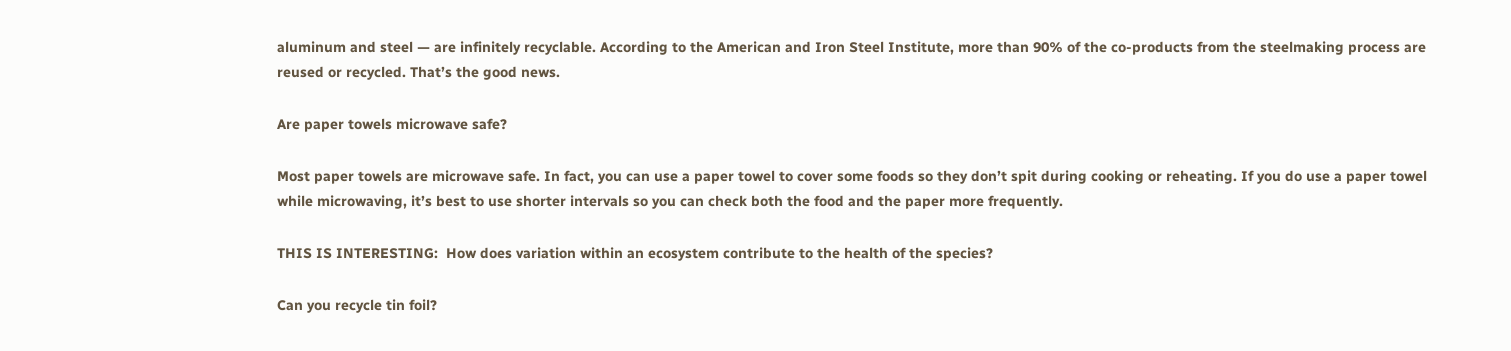aluminum and steel — are infinitely recyclable. According to the American and Iron Steel Institute, more than 90% of the co-products from the steelmaking process are reused or recycled. That’s the good news.

Are paper towels microwave safe?

Most paper towels are microwave safe. In fact, you can use a paper towel to cover some foods so they don’t spit during cooking or reheating. If you do use a paper towel while microwaving, it’s best to use shorter intervals so you can check both the food and the paper more frequently.

THIS IS INTERESTING:  How does variation within an ecosystem contribute to the health of the species?

Can you recycle tin foil?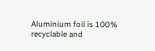Aluminium foil is 100% recyclable and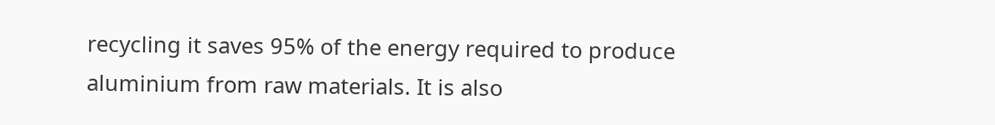recycling it saves 95% of the energy required to produce aluminium from raw materials. It is also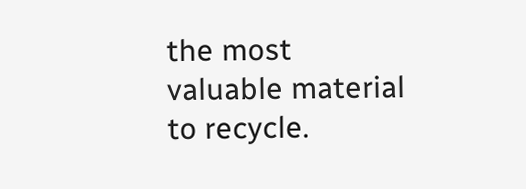the most valuable material to recycle.